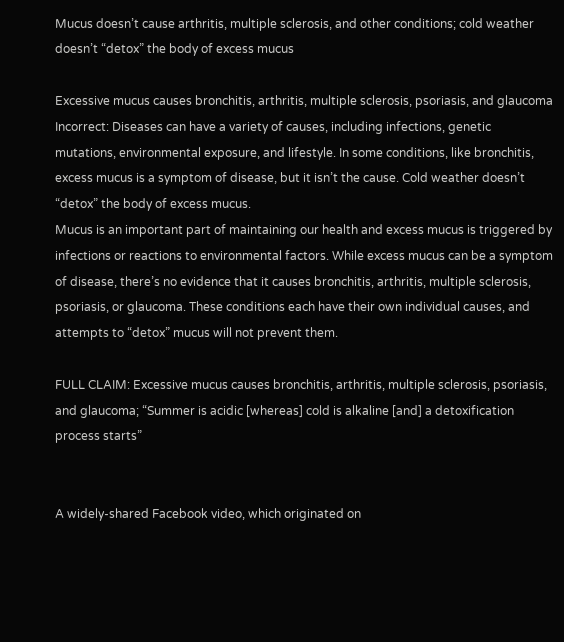Mucus doesn’t cause arthritis, multiple sclerosis, and other conditions; cold weather doesn’t “detox” the body of excess mucus

Excessive mucus causes bronchitis, arthritis, multiple sclerosis, psoriasis, and glaucoma
Incorrect: Diseases can have a variety of causes, including infections, genetic mutations, environmental exposure, and lifestyle. In some conditions, like bronchitis, excess mucus is a symptom of disease, but it isn’t the cause. Cold weather doesn’t “detox” the body of excess mucus.
Mucus is an important part of maintaining our health and excess mucus is triggered by infections or reactions to environmental factors. While excess mucus can be a symptom of disease, there’s no evidence that it causes bronchitis, arthritis, multiple sclerosis, psoriasis, or glaucoma. These conditions each have their own individual causes, and attempts to “detox” mucus will not prevent them.

FULL CLAIM: Excessive mucus causes bronchitis, arthritis, multiple sclerosis, psoriasis, and glaucoma; “Summer is acidic [whereas] cold is alkaline [and] a detoxification process starts”


A widely-shared Facebook video, which originated on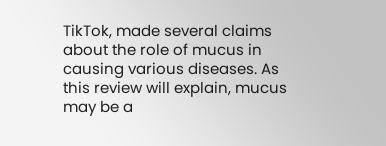TikTok, made several claims about the role of mucus in causing various diseases. As this review will explain, mucus may be a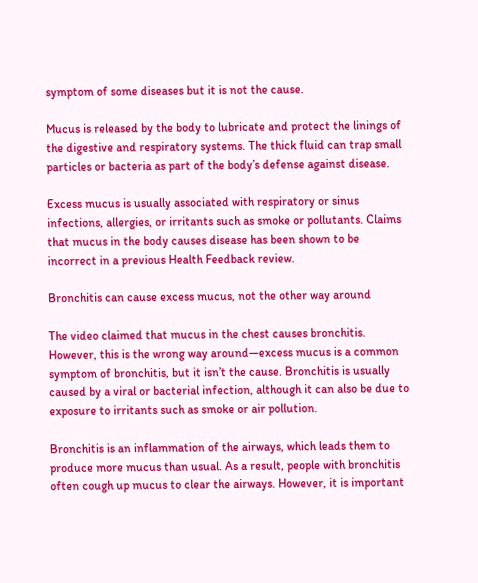symptom of some diseases but it is not the cause.

Mucus is released by the body to lubricate and protect the linings of the digestive and respiratory systems. The thick fluid can trap small particles or bacteria as part of the body’s defense against disease.

Excess mucus is usually associated with respiratory or sinus infections, allergies, or irritants such as smoke or pollutants. Claims that mucus in the body causes disease has been shown to be incorrect in a previous Health Feedback review.

Bronchitis can cause excess mucus, not the other way around

The video claimed that mucus in the chest causes bronchitis. However, this is the wrong way around—excess mucus is a common symptom of bronchitis, but it isn’t the cause. Bronchitis is usually caused by a viral or bacterial infection, although it can also be due to exposure to irritants such as smoke or air pollution.

Bronchitis is an inflammation of the airways, which leads them to produce more mucus than usual. As a result, people with bronchitis often cough up mucus to clear the airways. However, it is important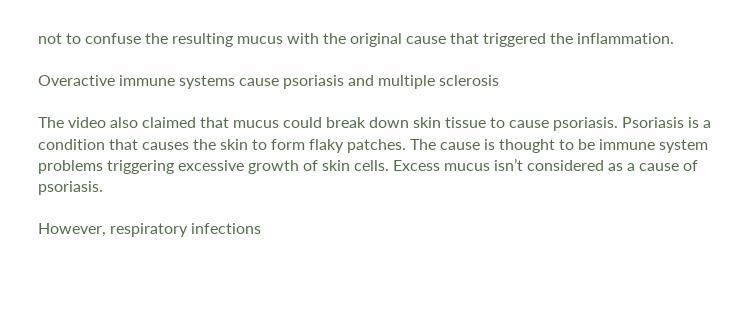not to confuse the resulting mucus with the original cause that triggered the inflammation.

Overactive immune systems cause psoriasis and multiple sclerosis

The video also claimed that mucus could break down skin tissue to cause psoriasis. Psoriasis is a condition that causes the skin to form flaky patches. The cause is thought to be immune system problems triggering excessive growth of skin cells. Excess mucus isn’t considered as a cause of psoriasis.

However, respiratory infections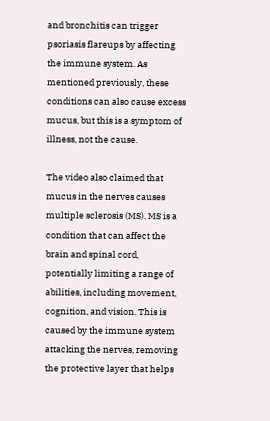and bronchitis can trigger psoriasis flareups by affecting the immune system. As mentioned previously, these conditions can also cause excess mucus, but this is a symptom of illness, not the cause.

The video also claimed that mucus in the nerves causes multiple sclerosis (MS). MS is a condition that can affect the brain and spinal cord, potentially limiting a range of abilities, including movement, cognition, and vision. This is caused by the immune system attacking the nerves, removing the protective layer that helps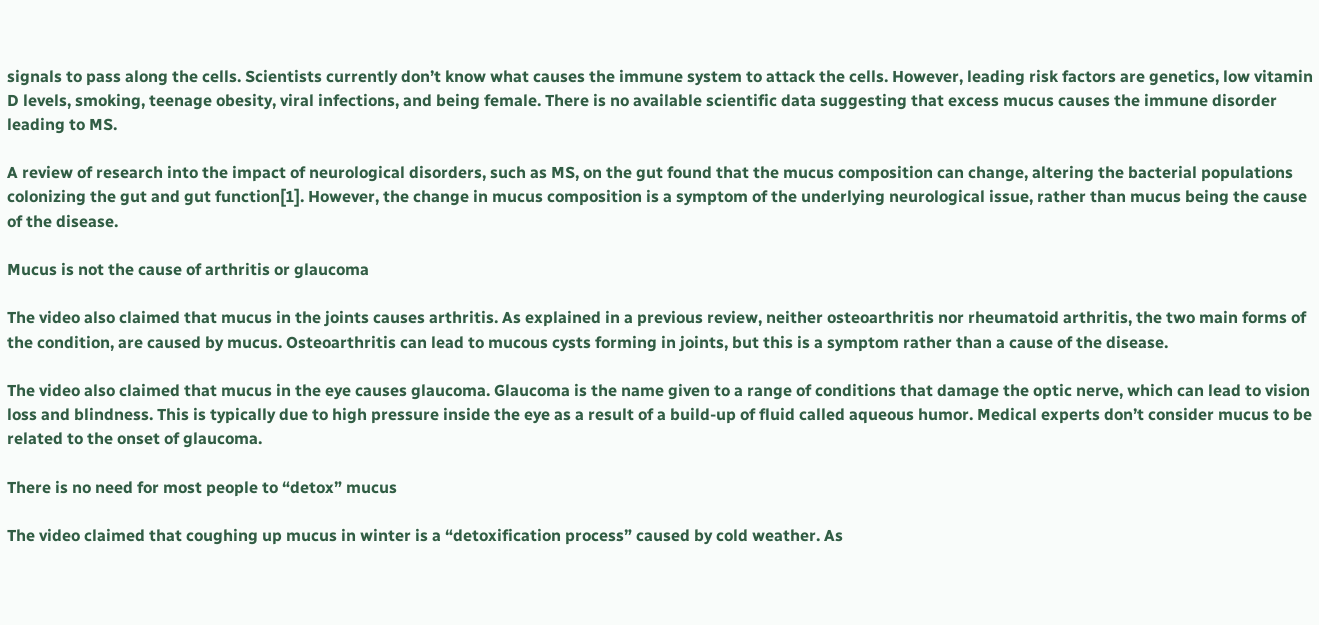signals to pass along the cells. Scientists currently don’t know what causes the immune system to attack the cells. However, leading risk factors are genetics, low vitamin D levels, smoking, teenage obesity, viral infections, and being female. There is no available scientific data suggesting that excess mucus causes the immune disorder leading to MS.

A review of research into the impact of neurological disorders, such as MS, on the gut found that the mucus composition can change, altering the bacterial populations colonizing the gut and gut function[1]. However, the change in mucus composition is a symptom of the underlying neurological issue, rather than mucus being the cause of the disease.

Mucus is not the cause of arthritis or glaucoma

The video also claimed that mucus in the joints causes arthritis. As explained in a previous review, neither osteoarthritis nor rheumatoid arthritis, the two main forms of the condition, are caused by mucus. Osteoarthritis can lead to mucous cysts forming in joints, but this is a symptom rather than a cause of the disease.

The video also claimed that mucus in the eye causes glaucoma. Glaucoma is the name given to a range of conditions that damage the optic nerve, which can lead to vision loss and blindness. This is typically due to high pressure inside the eye as a result of a build-up of fluid called aqueous humor. Medical experts don’t consider mucus to be related to the onset of glaucoma.

There is no need for most people to “detox” mucus

The video claimed that coughing up mucus in winter is a “detoxification process” caused by cold weather. As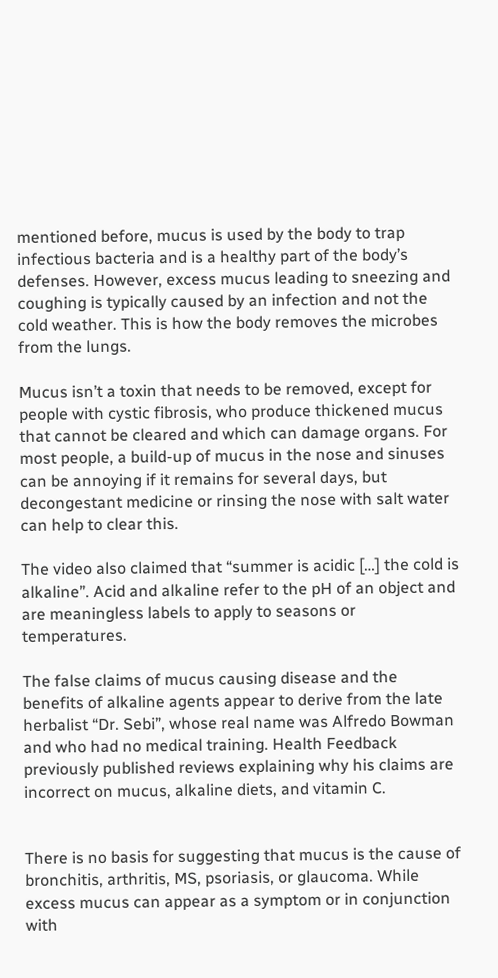mentioned before, mucus is used by the body to trap infectious bacteria and is a healthy part of the body’s defenses. However, excess mucus leading to sneezing and coughing is typically caused by an infection and not the cold weather. This is how the body removes the microbes from the lungs.

Mucus isn’t a toxin that needs to be removed, except for people with cystic fibrosis, who produce thickened mucus that cannot be cleared and which can damage organs. For most people, a build-up of mucus in the nose and sinuses can be annoying if it remains for several days, but decongestant medicine or rinsing the nose with salt water can help to clear this.

The video also claimed that “summer is acidic […] the cold is alkaline”. Acid and alkaline refer to the pH of an object and are meaningless labels to apply to seasons or temperatures.

The false claims of mucus causing disease and the benefits of alkaline agents appear to derive from the late herbalist “Dr. Sebi”, whose real name was Alfredo Bowman and who had no medical training. Health Feedback previously published reviews explaining why his claims are incorrect on mucus, alkaline diets, and vitamin C.


There is no basis for suggesting that mucus is the cause of bronchitis, arthritis, MS, psoriasis, or glaucoma. While excess mucus can appear as a symptom or in conjunction with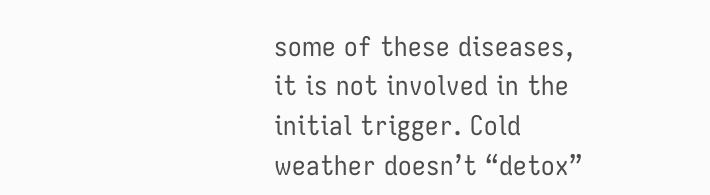some of these diseases, it is not involved in the initial trigger. Cold weather doesn’t “detox”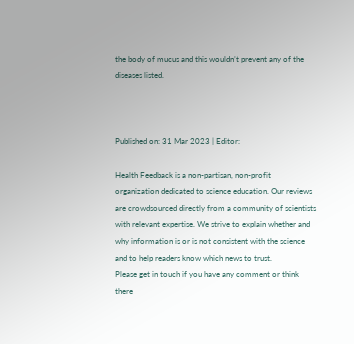the body of mucus and this wouldn’t prevent any of the diseases listed.



Published on: 31 Mar 2023 | Editor:

Health Feedback is a non-partisan, non-profit organization dedicated to science education. Our reviews are crowdsourced directly from a community of scientists with relevant expertise. We strive to explain whether and why information is or is not consistent with the science and to help readers know which news to trust.
Please get in touch if you have any comment or think there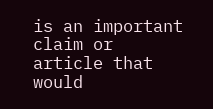is an important claim or article that would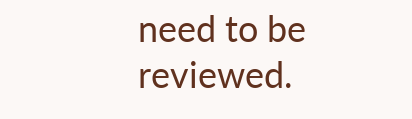need to be reviewed.